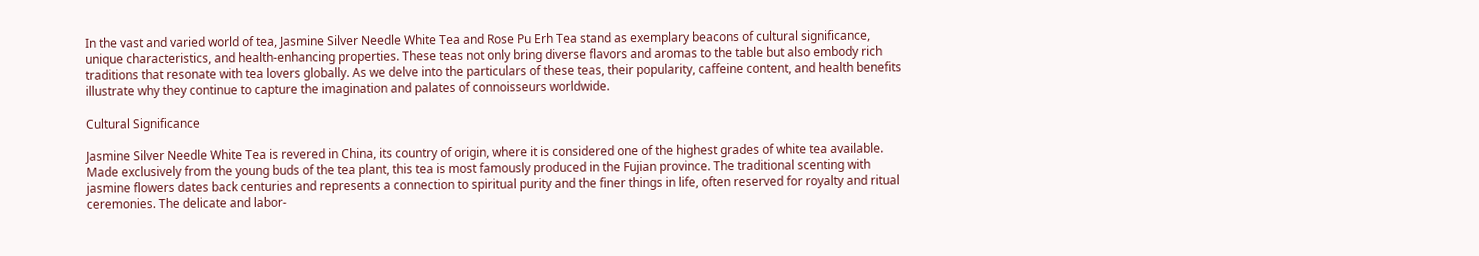In the vast and varied world of tea, Jasmine Silver Needle White Tea and Rose Pu Erh Tea stand as exemplary beacons of cultural significance, unique characteristics, and health-enhancing properties. These teas not only bring diverse flavors and aromas to the table but also embody rich traditions that resonate with tea lovers globally. As we delve into the particulars of these teas, their popularity, caffeine content, and health benefits illustrate why they continue to capture the imagination and palates of connoisseurs worldwide.

Cultural Significance

Jasmine Silver Needle White Tea is revered in China, its country of origin, where it is considered one of the highest grades of white tea available. Made exclusively from the young buds of the tea plant, this tea is most famously produced in the Fujian province. The traditional scenting with jasmine flowers dates back centuries and represents a connection to spiritual purity and the finer things in life, often reserved for royalty and ritual ceremonies. The delicate and labor-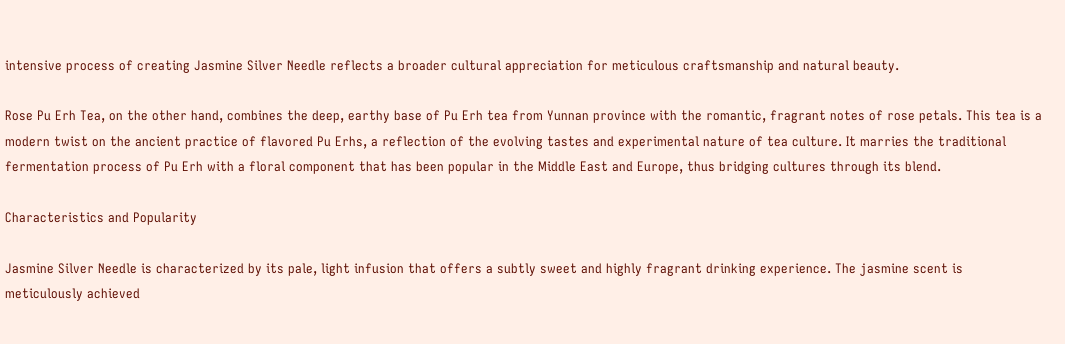intensive process of creating Jasmine Silver Needle reflects a broader cultural appreciation for meticulous craftsmanship and natural beauty.

Rose Pu Erh Tea, on the other hand, combines the deep, earthy base of Pu Erh tea from Yunnan province with the romantic, fragrant notes of rose petals. This tea is a modern twist on the ancient practice of flavored Pu Erhs, a reflection of the evolving tastes and experimental nature of tea culture. It marries the traditional fermentation process of Pu Erh with a floral component that has been popular in the Middle East and Europe, thus bridging cultures through its blend.

Characteristics and Popularity

Jasmine Silver Needle is characterized by its pale, light infusion that offers a subtly sweet and highly fragrant drinking experience. The jasmine scent is meticulously achieved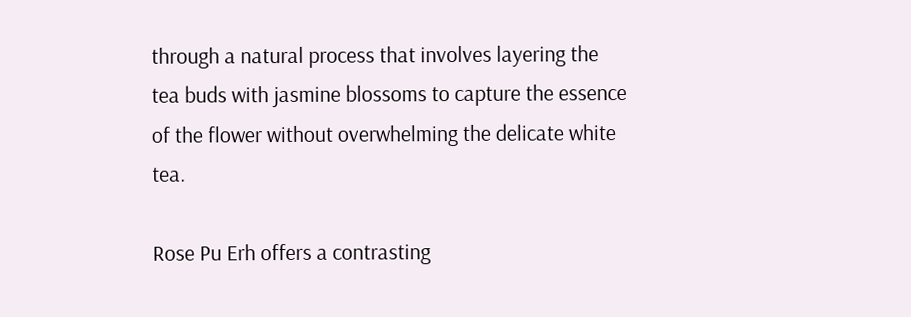through a natural process that involves layering the tea buds with jasmine blossoms to capture the essence of the flower without overwhelming the delicate white tea.

Rose Pu Erh offers a contrasting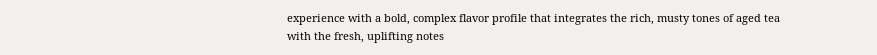experience with a bold, complex flavor profile that integrates the rich, musty tones of aged tea with the fresh, uplifting notes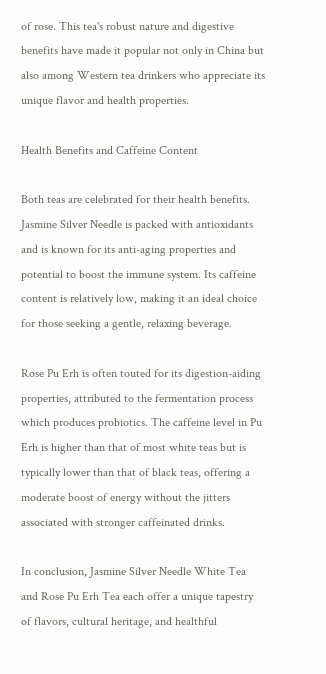of rose. This tea's robust nature and digestive benefits have made it popular not only in China but also among Western tea drinkers who appreciate its unique flavor and health properties.

Health Benefits and Caffeine Content

Both teas are celebrated for their health benefits. Jasmine Silver Needle is packed with antioxidants and is known for its anti-aging properties and potential to boost the immune system. Its caffeine content is relatively low, making it an ideal choice for those seeking a gentle, relaxing beverage.

Rose Pu Erh is often touted for its digestion-aiding properties, attributed to the fermentation process which produces probiotics. The caffeine level in Pu Erh is higher than that of most white teas but is typically lower than that of black teas, offering a moderate boost of energy without the jitters associated with stronger caffeinated drinks.

In conclusion, Jasmine Silver Needle White Tea and Rose Pu Erh Tea each offer a unique tapestry of flavors, cultural heritage, and healthful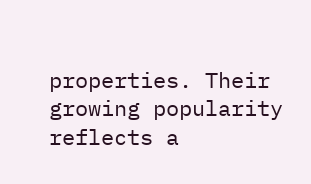properties. Their growing popularity reflects a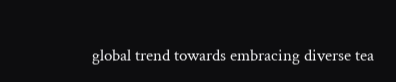global trend towards embracing diverse tea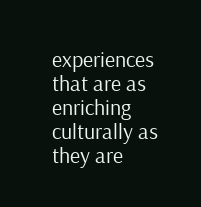experiences that are as enriching culturally as they are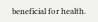beneficial for health.